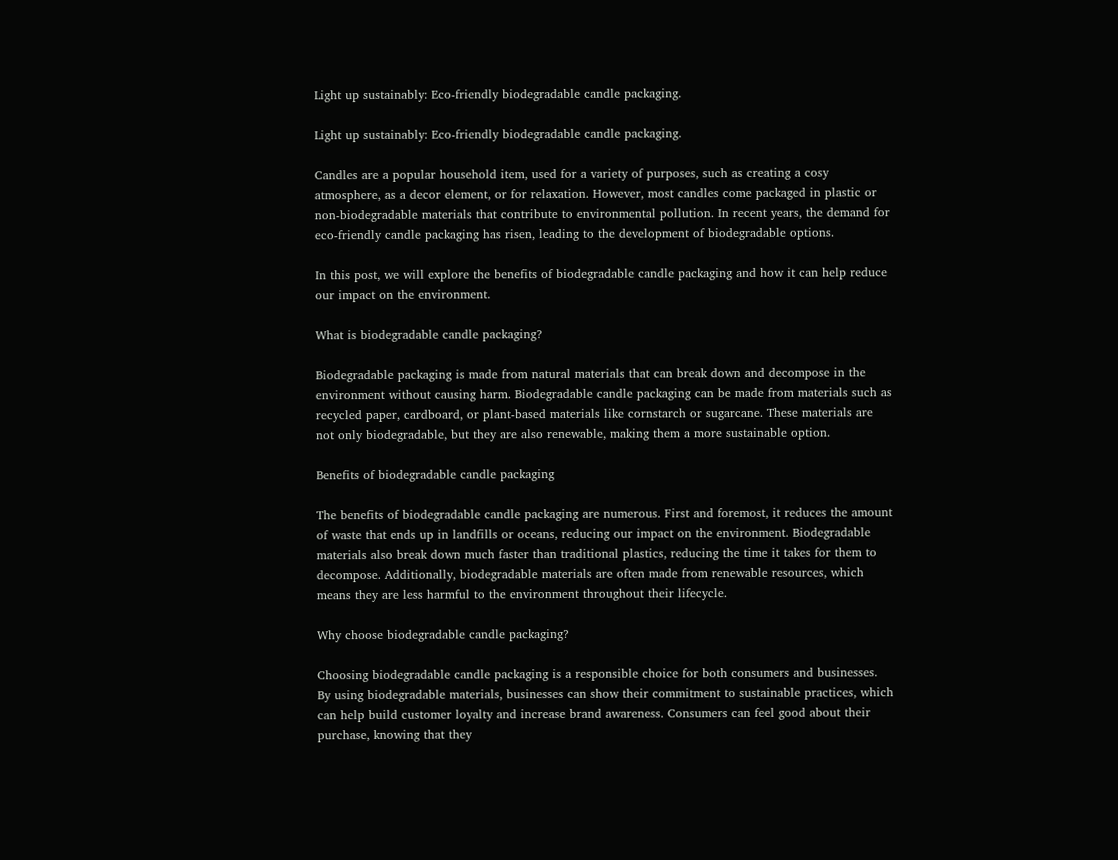Light up sustainably: Eco-friendly biodegradable candle packaging.

Light up sustainably: Eco-friendly biodegradable candle packaging.

Candles are a popular household item, used for a variety of purposes, such as creating a cosy atmosphere, as a decor element, or for relaxation. However, most candles come packaged in plastic or non-biodegradable materials that contribute to environmental pollution. In recent years, the demand for eco-friendly candle packaging has risen, leading to the development of biodegradable options.

In this post, we will explore the benefits of biodegradable candle packaging and how it can help reduce our impact on the environment.

What is biodegradable candle packaging?

Biodegradable packaging is made from natural materials that can break down and decompose in the environment without causing harm. Biodegradable candle packaging can be made from materials such as recycled paper, cardboard, or plant-based materials like cornstarch or sugarcane. These materials are not only biodegradable, but they are also renewable, making them a more sustainable option.

Benefits of biodegradable candle packaging

The benefits of biodegradable candle packaging are numerous. First and foremost, it reduces the amount of waste that ends up in landfills or oceans, reducing our impact on the environment. Biodegradable materials also break down much faster than traditional plastics, reducing the time it takes for them to decompose. Additionally, biodegradable materials are often made from renewable resources, which means they are less harmful to the environment throughout their lifecycle.

Why choose biodegradable candle packaging?

Choosing biodegradable candle packaging is a responsible choice for both consumers and businesses. By using biodegradable materials, businesses can show their commitment to sustainable practices, which can help build customer loyalty and increase brand awareness. Consumers can feel good about their purchase, knowing that they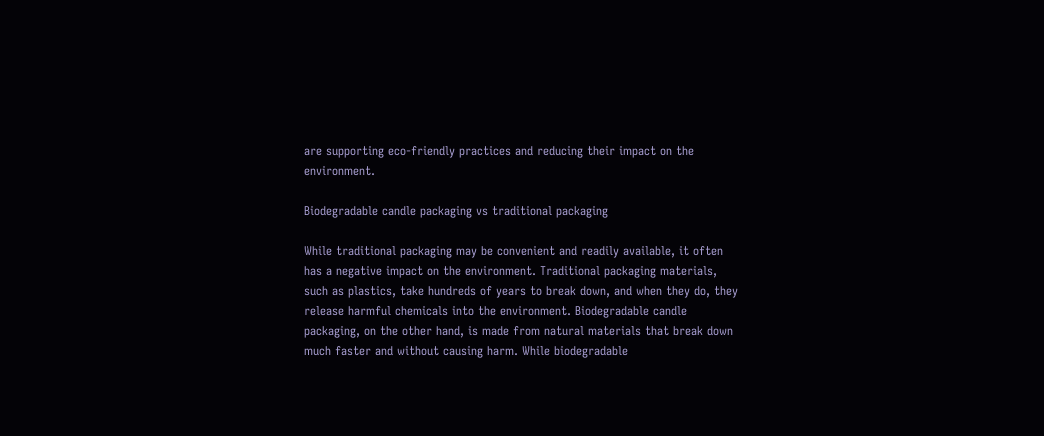are supporting eco-friendly practices and reducing their impact on the environment.

Biodegradable candle packaging vs traditional packaging

While traditional packaging may be convenient and readily available, it often has a negative impact on the environment. Traditional packaging materials, such as plastics, take hundreds of years to break down, and when they do, they release harmful chemicals into the environment. Biodegradable candle packaging, on the other hand, is made from natural materials that break down much faster and without causing harm. While biodegradable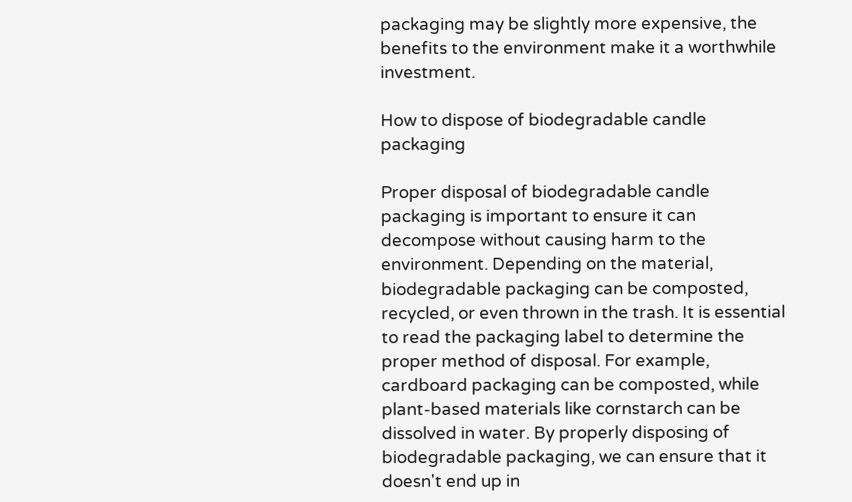packaging may be slightly more expensive, the benefits to the environment make it a worthwhile investment.

How to dispose of biodegradable candle packaging

Proper disposal of biodegradable candle packaging is important to ensure it can decompose without causing harm to the environment. Depending on the material, biodegradable packaging can be composted, recycled, or even thrown in the trash. It is essential to read the packaging label to determine the proper method of disposal. For example, cardboard packaging can be composted, while plant-based materials like cornstarch can be dissolved in water. By properly disposing of biodegradable packaging, we can ensure that it doesn't end up in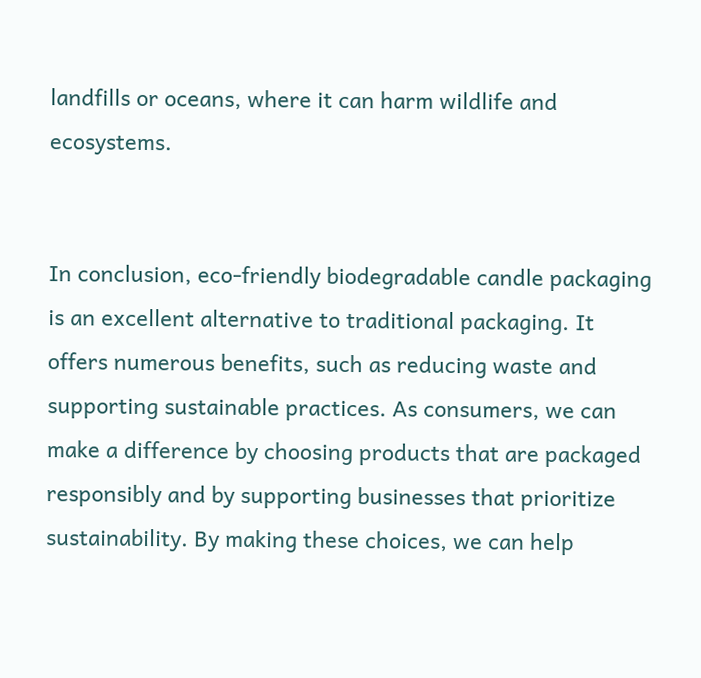landfills or oceans, where it can harm wildlife and ecosystems.


In conclusion, eco-friendly biodegradable candle packaging is an excellent alternative to traditional packaging. It offers numerous benefits, such as reducing waste and supporting sustainable practices. As consumers, we can make a difference by choosing products that are packaged responsibly and by supporting businesses that prioritize sustainability. By making these choices, we can help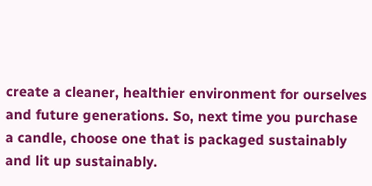create a cleaner, healthier environment for ourselves and future generations. So, next time you purchase a candle, choose one that is packaged sustainably and lit up sustainably.